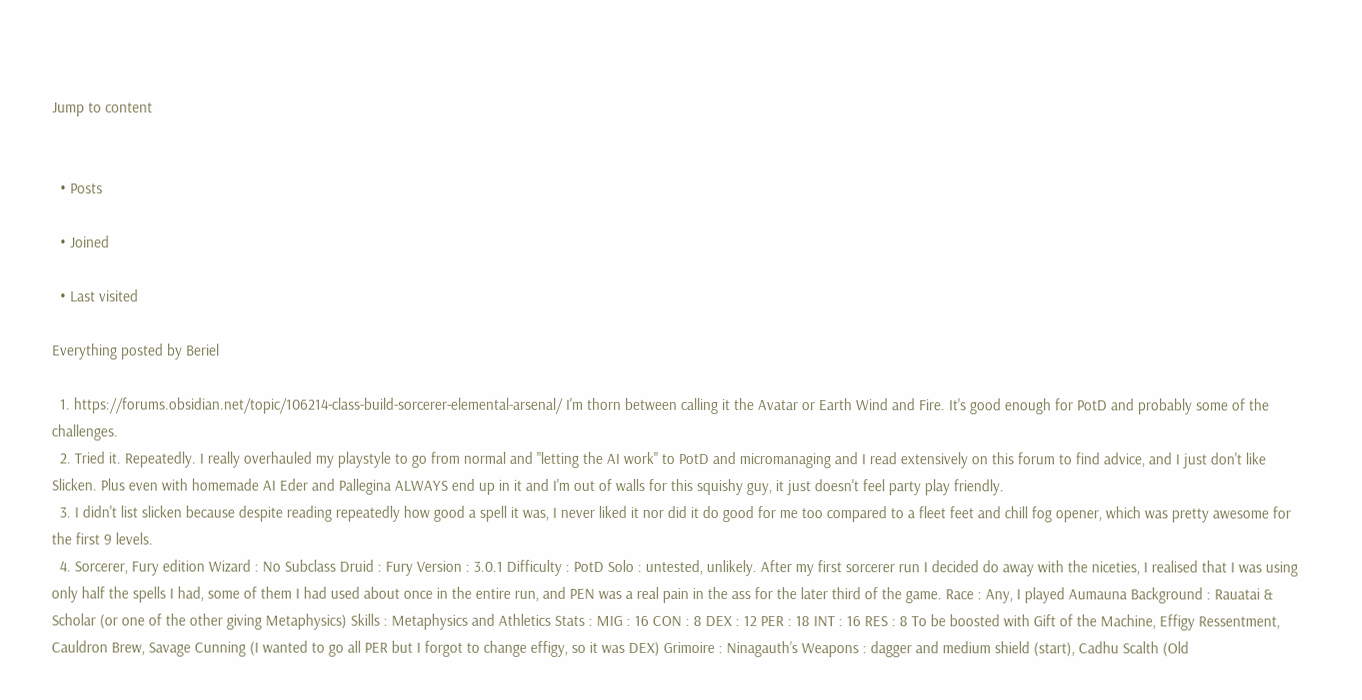Jump to content


  • Posts

  • Joined

  • Last visited

Everything posted by Beriel

  1. https://forums.obsidian.net/topic/106214-class-build-sorcerer-elemental-arsenal/ I'm thorn between calling it the Avatar or Earth Wind and Fire. It's good enough for PotD and probably some of the challenges.
  2. Tried it. Repeatedly. I really overhauled my playstyle to go from normal and "letting the AI work" to PotD and micromanaging and I read extensively on this forum to find advice, and I just don't like Slicken. Plus even with homemade AI Eder and Pallegina ALWAYS end up in it and I'm out of walls for this squishy guy, it just doesn't feel party play friendly.
  3. I didn't list slicken because despite reading repeatedly how good a spell it was, I never liked it nor did it do good for me too compared to a fleet feet and chill fog opener, which was pretty awesome for the first 9 levels.
  4. Sorcerer, Fury edition Wizard : No Subclass Druid : Fury Version : 3.0.1 Difficulty : PotD Solo : untested, unlikely. After my first sorcerer run I decided do away with the niceties, I realised that I was using only half the spells I had, some of them I had used about once in the entire run, and PEN was a real pain in the ass for the later third of the game. Race : Any, I played Aumauna Background : Rauatai & Scholar (or one of the other giving Metaphysics) Skills : Metaphysics and Athletics Stats : MIG : 16 CON : 8 DEX : 12 PER : 18 INT : 16 RES : 8 To be boosted with Gift of the Machine, Effigy Ressentment, Cauldron Brew, Savage Cunning (I wanted to go all PER but I forgot to change effigy, so it was DEX) Grimoire : Ninagauth’s Weapons : dagger and medium shield (start), Cadhu Scalth (Old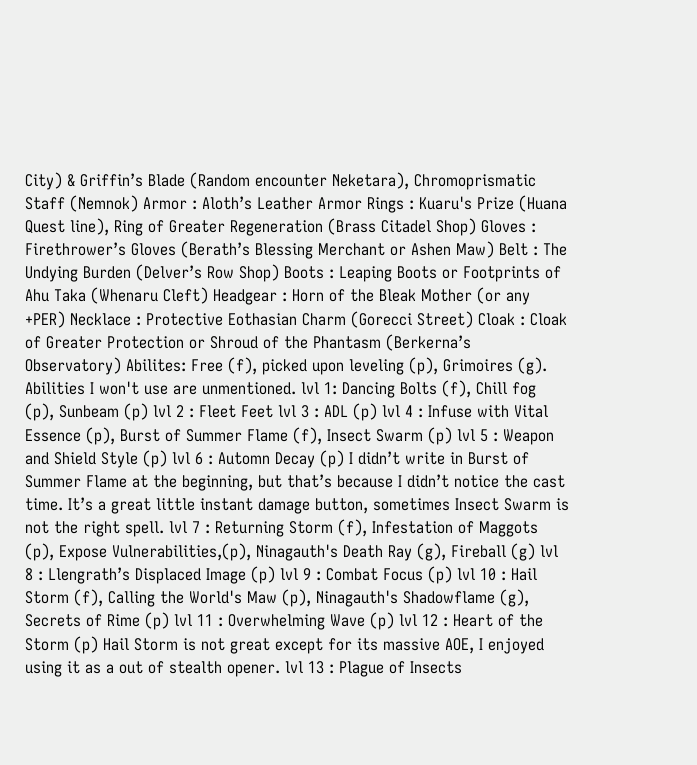City) & Griffin’s Blade (Random encounter Neketara), Chromoprismatic Staff (Nemnok) Armor : Aloth’s Leather Armor Rings : Kuaru's Prize (Huana Quest line), Ring of Greater Regeneration (Brass Citadel Shop) Gloves : Firethrower’s Gloves (Berath’s Blessing Merchant or Ashen Maw) Belt : The Undying Burden (Delver’s Row Shop) Boots : Leaping Boots or Footprints of Ahu Taka (Whenaru Cleft) Headgear : Horn of the Bleak Mother (or any +PER) Necklace : Protective Eothasian Charm (Gorecci Street) Cloak : Cloak of Greater Protection or Shroud of the Phantasm (Berkerna’s Observatory) Abilites: Free (f), picked upon leveling (p), Grimoires (g). Abilities I won't use are unmentioned. lvl 1: Dancing Bolts (f), Chill fog (p), Sunbeam (p) lvl 2 : Fleet Feet lvl 3 : ADL (p) lvl 4 : Infuse with Vital Essence (p), Burst of Summer Flame (f), Insect Swarm (p) lvl 5 : Weapon and Shield Style (p) lvl 6 : Automn Decay (p) I didn’t write in Burst of Summer Flame at the beginning, but that’s because I didn’t notice the cast time. It’s a great little instant damage button, sometimes Insect Swarm is not the right spell. lvl 7 : Returning Storm (f), Infestation of Maggots (p), Expose Vulnerabilities,(p), Ninagauth's Death Ray (g), Fireball (g) lvl 8 : Llengrath’s Displaced Image (p) lvl 9 : Combat Focus (p) lvl 10 : Hail Storm (f), Calling the World's Maw (p), Ninagauth's Shadowflame (g), Secrets of Rime (p) lvl 11 : Overwhelming Wave (p) lvl 12 : Heart of the Storm (p) Hail Storm is not great except for its massive AOE, I enjoyed using it as a out of stealth opener. lvl 13 : Plague of Insects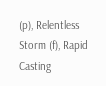(p), Relentless Storm (f), Rapid Casting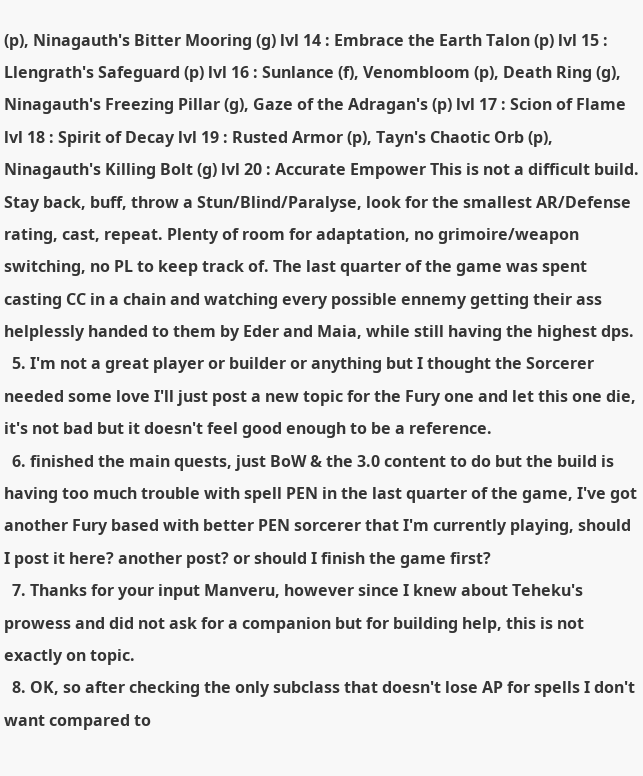(p), Ninagauth's Bitter Mooring (g) lvl 14 : Embrace the Earth Talon (p) lvl 15 : Llengrath's Safeguard (p) lvl 16 : Sunlance (f), Venombloom (p), Death Ring (g), Ninagauth's Freezing Pillar (g), Gaze of the Adragan's (p) lvl 17 : Scion of Flame lvl 18 : Spirit of Decay lvl 19 : Rusted Armor (p), Tayn's Chaotic Orb (p), Ninagauth's Killing Bolt (g) lvl 20 : Accurate Empower This is not a difficult build. Stay back, buff, throw a Stun/Blind/Paralyse, look for the smallest AR/Defense rating, cast, repeat. Plenty of room for adaptation, no grimoire/weapon switching, no PL to keep track of. The last quarter of the game was spent casting CC in a chain and watching every possible ennemy getting their ass helplessly handed to them by Eder and Maia, while still having the highest dps.
  5. I'm not a great player or builder or anything but I thought the Sorcerer needed some love I'll just post a new topic for the Fury one and let this one die, it's not bad but it doesn't feel good enough to be a reference.
  6. finished the main quests, just BoW & the 3.0 content to do but the build is having too much trouble with spell PEN in the last quarter of the game, I've got another Fury based with better PEN sorcerer that I'm currently playing, should I post it here? another post? or should I finish the game first?
  7. Thanks for your input Manveru, however since I knew about Teheku's prowess and did not ask for a companion but for building help, this is not exactly on topic.
  8. OK, so after checking the only subclass that doesn't lose AP for spells I don't want compared to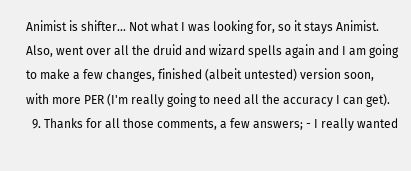Animist is shifter... Not what I was looking for, so it stays Animist. Also, went over all the druid and wizard spells again and I am going to make a few changes, finished (albeit untested) version soon, with more PER (I'm really going to need all the accuracy I can get).
  9. Thanks for all those comments, a few answers; - I really wanted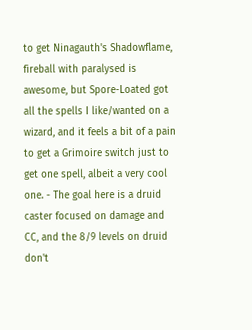to get Ninagauth's Shadowflame, fireball with paralysed is awesome, but Spore-Loated got all the spells I like/wanted on a wizard, and it feels a bit of a pain to get a Grimoire switch just to get one spell, albeit a very cool one. - The goal here is a druid caster focused on damage and CC, and the 8/9 levels on druid don't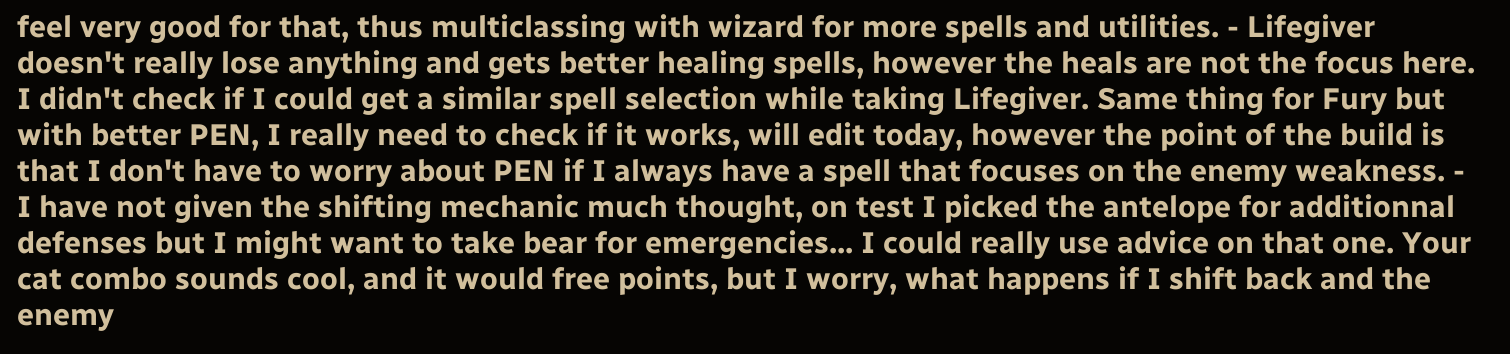feel very good for that, thus multiclassing with wizard for more spells and utilities. - Lifegiver doesn't really lose anything and gets better healing spells, however the heals are not the focus here. I didn't check if I could get a similar spell selection while taking Lifegiver. Same thing for Fury but with better PEN, I really need to check if it works, will edit today, however the point of the build is that I don't have to worry about PEN if I always have a spell that focuses on the enemy weakness. - I have not given the shifting mechanic much thought, on test I picked the antelope for additionnal defenses but I might want to take bear for emergencies... I could really use advice on that one. Your cat combo sounds cool, and it would free points, but I worry, what happens if I shift back and the enemy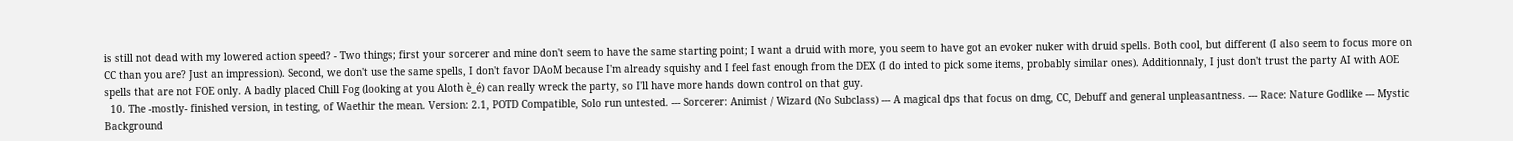is still not dead with my lowered action speed? - Two things; first your sorcerer and mine don't seem to have the same starting point; I want a druid with more, you seem to have got an evoker nuker with druid spells. Both cool, but different (I also seem to focus more on CC than you are? Just an impression). Second, we don't use the same spells, I don't favor DAoM because I'm already squishy and I feel fast enough from the DEX (I do inted to pick some items, probably similar ones). Additionnaly, I just don't trust the party AI with AOE spells that are not FOE only. A badly placed Chill Fog (looking at you Aloth è_é) can really wreck the party, so I'll have more hands down control on that guy.
  10. The -mostly- finished version, in testing, of Waethir the mean. Version: 2.1, POTD Compatible, Solo run untested. --- Sorcerer: Animist / Wizard (No Subclass) --- A magical dps that focus on dmg, CC, Debuff and general unpleasantness. --- Race: Nature Godlike --- Mystic Background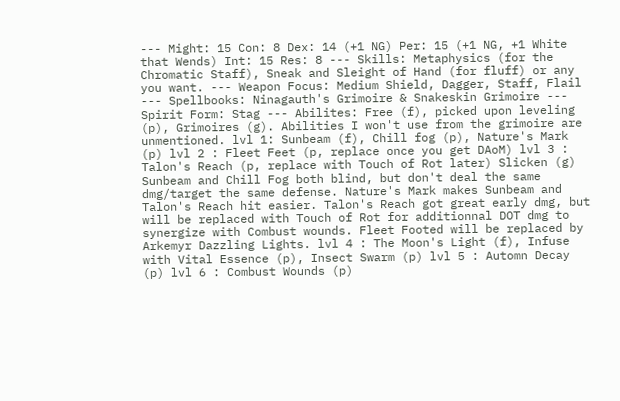--- Might: 15 Con: 8 Dex: 14 (+1 NG) Per: 15 (+1 NG, +1 White that Wends) Int: 15 Res: 8 --- Skills: Metaphysics (for the Chromatic Staff), Sneak and Sleight of Hand (for fluff) or any you want. --- Weapon Focus: Medium Shield, Dagger, Staff, Flail --- Spellbooks: Ninagauth's Grimoire & Snakeskin Grimoire --- Spirit Form: Stag --- Abilites: Free (f), picked upon leveling (p), Grimoires (g). Abilities I won't use from the grimoire are unmentioned. lvl 1: Sunbeam (f), Chill fog (p), Nature's Mark (p) lvl 2 : Fleet Feet (p, replace once you get DAoM) lvl 3 : Talon's Reach (p, replace with Touch of Rot later) Slicken (g) Sunbeam and Chill Fog both blind, but don't deal the same dmg/target the same defense. Nature's Mark makes Sunbeam and Talon's Reach hit easier. Talon's Reach got great early dmg, but will be replaced with Touch of Rot for additionnal DOT dmg to synergize with Combust wounds. Fleet Footed will be replaced by Arkemyr Dazzling Lights. lvl 4 : The Moon's Light (f), Infuse with Vital Essence (p), Insect Swarm (p) lvl 5 : Automn Decay (p) lvl 6 : Combust Wounds (p)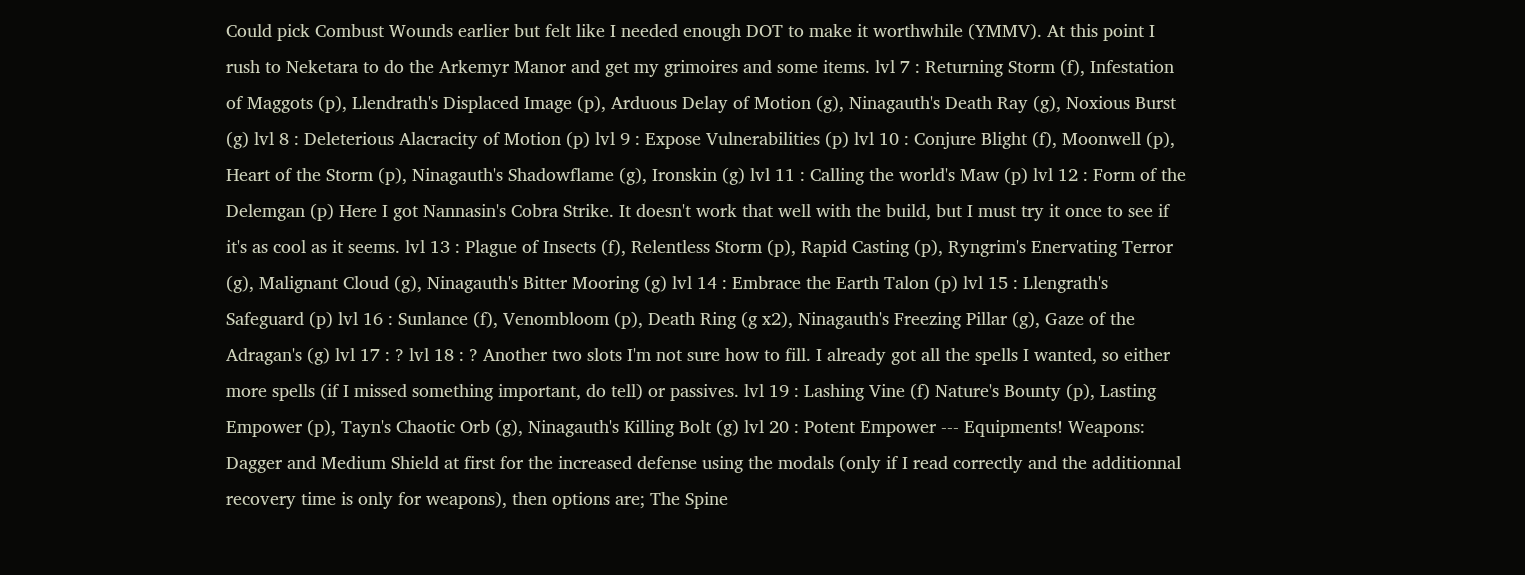Could pick Combust Wounds earlier but felt like I needed enough DOT to make it worthwhile (YMMV). At this point I rush to Neketara to do the Arkemyr Manor and get my grimoires and some items. lvl 7 : Returning Storm (f), Infestation of Maggots (p), Llendrath's Displaced Image (p), Arduous Delay of Motion (g), Ninagauth's Death Ray (g), Noxious Burst (g) lvl 8 : Deleterious Alacracity of Motion (p) lvl 9 : Expose Vulnerabilities (p) lvl 10 : Conjure Blight (f), Moonwell (p), Heart of the Storm (p), Ninagauth's Shadowflame (g), Ironskin (g) lvl 11 : Calling the world's Maw (p) lvl 12 : Form of the Delemgan (p) Here I got Nannasin's Cobra Strike. It doesn't work that well with the build, but I must try it once to see if it's as cool as it seems. lvl 13 : Plague of Insects (f), Relentless Storm (p), Rapid Casting (p), Ryngrim's Enervating Terror (g), Malignant Cloud (g), Ninagauth's Bitter Mooring (g) lvl 14 : Embrace the Earth Talon (p) lvl 15 : Llengrath's Safeguard (p) lvl 16 : Sunlance (f), Venombloom (p), Death Ring (g x2), Ninagauth's Freezing Pillar (g), Gaze of the Adragan's (g) lvl 17 : ? lvl 18 : ? Another two slots I'm not sure how to fill. I already got all the spells I wanted, so either more spells (if I missed something important, do tell) or passives. lvl 19 : Lashing Vine (f) Nature's Bounty (p), Lasting Empower (p), Tayn's Chaotic Orb (g), Ninagauth's Killing Bolt (g) lvl 20 : Potent Empower --- Equipments! Weapons: Dagger and Medium Shield at first for the increased defense using the modals (only if I read correctly and the additionnal recovery time is only for weapons), then options are; The Spine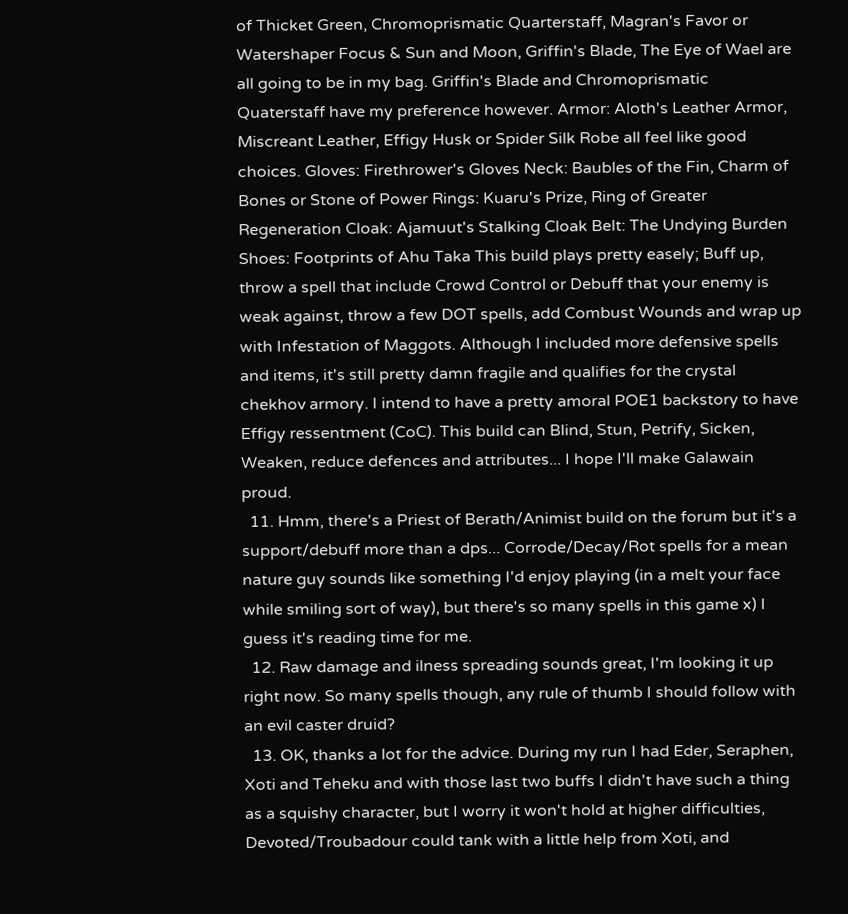of Thicket Green, Chromoprismatic Quarterstaff, Magran's Favor or Watershaper Focus & Sun and Moon, Griffin's Blade, The Eye of Wael are all going to be in my bag. Griffin's Blade and Chromoprismatic Quaterstaff have my preference however. Armor: Aloth's Leather Armor, Miscreant Leather, Effigy Husk or Spider Silk Robe all feel like good choices. Gloves: Firethrower's Gloves Neck: Baubles of the Fin, Charm of Bones or Stone of Power Rings: Kuaru's Prize, Ring of Greater Regeneration Cloak: Ajamuut's Stalking Cloak Belt: The Undying Burden Shoes: Footprints of Ahu Taka This build plays pretty easely; Buff up, throw a spell that include Crowd Control or Debuff that your enemy is weak against, throw a few DOT spells, add Combust Wounds and wrap up with Infestation of Maggots. Although I included more defensive spells and items, it's still pretty damn fragile and qualifies for the crystal chekhov armory. I intend to have a pretty amoral POE1 backstory to have Effigy ressentment (CoC). This build can Blind, Stun, Petrify, Sicken, Weaken, reduce defences and attributes... I hope I'll make Galawain proud.
  11. Hmm, there's a Priest of Berath/Animist build on the forum but it's a support/debuff more than a dps... Corrode/Decay/Rot spells for a mean nature guy sounds like something I'd enjoy playing (in a melt your face while smiling sort of way), but there's so many spells in this game x) I guess it's reading time for me.
  12. Raw damage and ilness spreading sounds great, I'm looking it up right now. So many spells though, any rule of thumb I should follow with an evil caster druid?
  13. OK, thanks a lot for the advice. During my run I had Eder, Seraphen, Xoti and Teheku and with those last two buffs I didn't have such a thing as a squishy character, but I worry it won't hold at higher difficulties, Devoted/Troubadour could tank with a little help from Xoti, and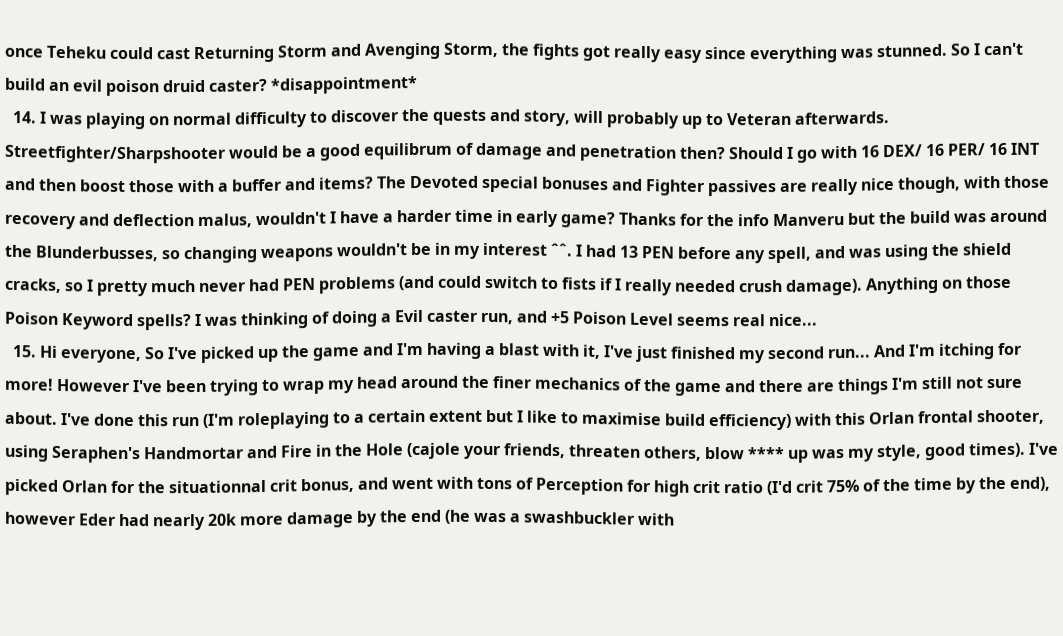once Teheku could cast Returning Storm and Avenging Storm, the fights got really easy since everything was stunned. So I can't build an evil poison druid caster? *disappointment*
  14. I was playing on normal difficulty to discover the quests and story, will probably up to Veteran afterwards. Streetfighter/Sharpshooter would be a good equilibrum of damage and penetration then? Should I go with 16 DEX/ 16 PER/ 16 INT and then boost those with a buffer and items? The Devoted special bonuses and Fighter passives are really nice though, with those recovery and deflection malus, wouldn't I have a harder time in early game? Thanks for the info Manveru but the build was around the Blunderbusses, so changing weapons wouldn't be in my interest ˆˆ. I had 13 PEN before any spell, and was using the shield cracks, so I pretty much never had PEN problems (and could switch to fists if I really needed crush damage). Anything on those Poison Keyword spells? I was thinking of doing a Evil caster run, and +5 Poison Level seems real nice...
  15. Hi everyone, So I've picked up the game and I'm having a blast with it, I've just finished my second run... And I'm itching for more! However I've been trying to wrap my head around the finer mechanics of the game and there are things I'm still not sure about. I've done this run (I'm roleplaying to a certain extent but I like to maximise build efficiency) with this Orlan frontal shooter, using Seraphen's Handmortar and Fire in the Hole (cajole your friends, threaten others, blow **** up was my style, good times). I've picked Orlan for the situationnal crit bonus, and went with tons of Perception for high crit ratio (I'd crit 75% of the time by the end), however Eder had nearly 20k more damage by the end (he was a swashbuckler with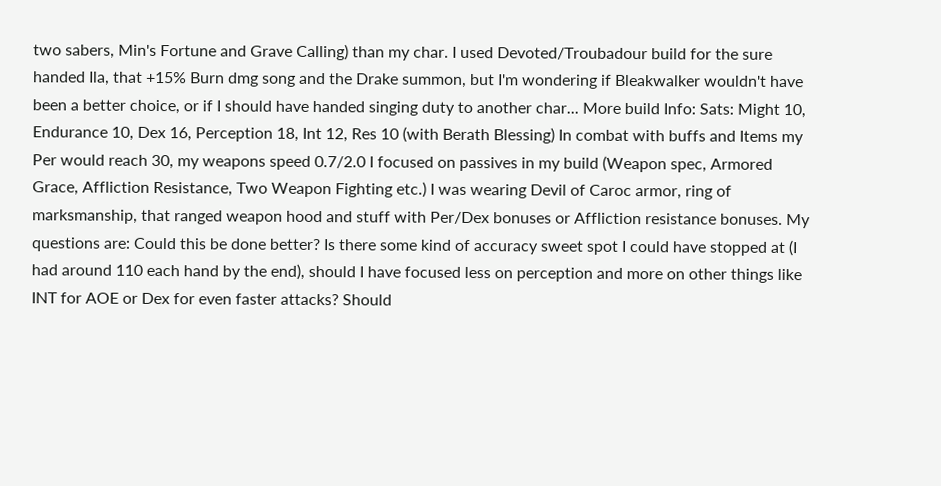two sabers, Min's Fortune and Grave Calling) than my char. I used Devoted/Troubadour build for the sure handed Ila, that +15% Burn dmg song and the Drake summon, but I'm wondering if Bleakwalker wouldn't have been a better choice, or if I should have handed singing duty to another char... More build Info: Sats: Might 10, Endurance 10, Dex 16, Perception 18, Int 12, Res 10 (with Berath Blessing) In combat with buffs and Items my Per would reach 30, my weapons speed 0.7/2.0 I focused on passives in my build (Weapon spec, Armored Grace, Affliction Resistance, Two Weapon Fighting etc.) I was wearing Devil of Caroc armor, ring of marksmanship, that ranged weapon hood and stuff with Per/Dex bonuses or Affliction resistance bonuses. My questions are: Could this be done better? Is there some kind of accuracy sweet spot I could have stopped at (I had around 110 each hand by the end), should I have focused less on perception and more on other things like INT for AOE or Dex for even faster attacks? Should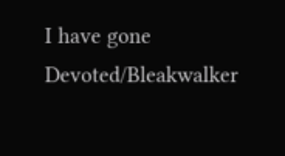I have gone Devoted/Bleakwalker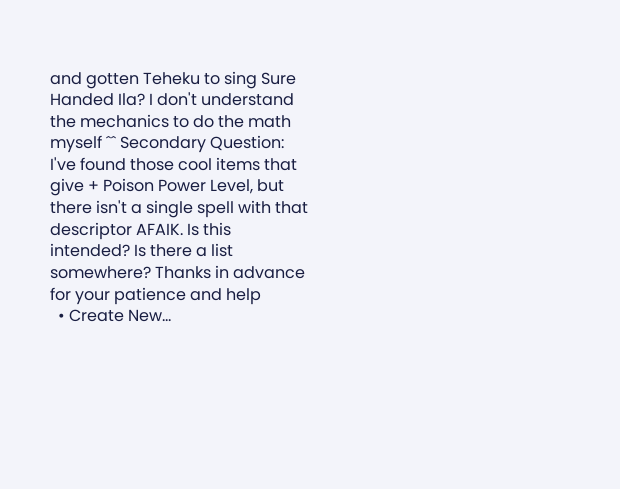and gotten Teheku to sing Sure Handed Ila? I don't understand the mechanics to do the math myself ˆˆ Secondary Question: I've found those cool items that give + Poison Power Level, but there isn't a single spell with that descriptor AFAIK. Is this intended? Is there a list somewhere? Thanks in advance for your patience and help
  • Create New...